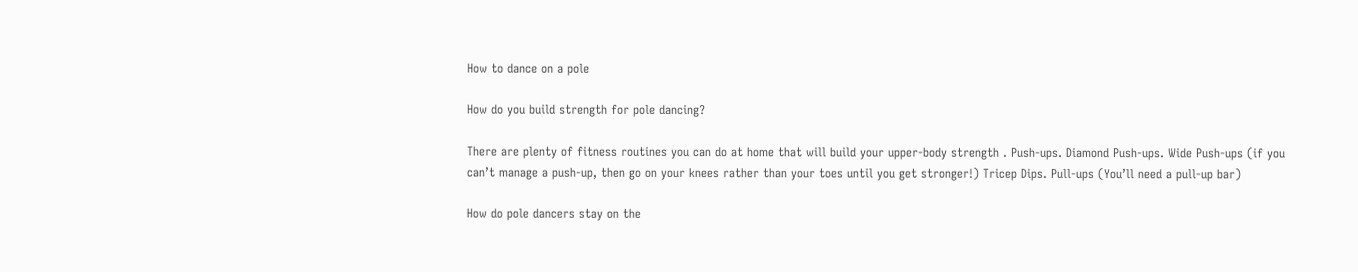How to dance on a pole

How do you build strength for pole dancing?

There are plenty of fitness routines you can do at home that will build your upper-body strength . Push-ups. Diamond Push-ups. Wide Push-ups (if you can’t manage a push-up, then go on your knees rather than your toes until you get stronger!) Tricep Dips. Pull-ups (You’ll need a pull-up bar)

How do pole dancers stay on the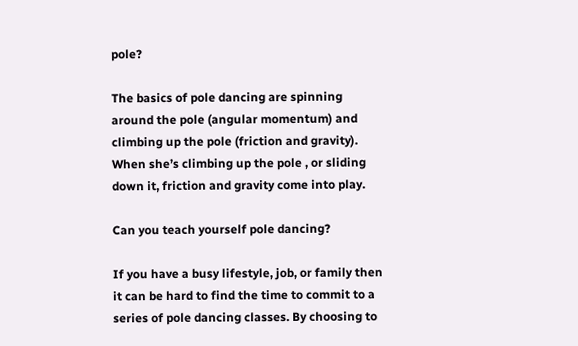pole?

The basics of pole dancing are spinning around the pole (angular momentum) and climbing up the pole (friction and gravity). When she’s climbing up the pole , or sliding down it, friction and gravity come into play.

Can you teach yourself pole dancing?

If you have a busy lifestyle, job, or family then it can be hard to find the time to commit to a series of pole dancing classes. By choosing to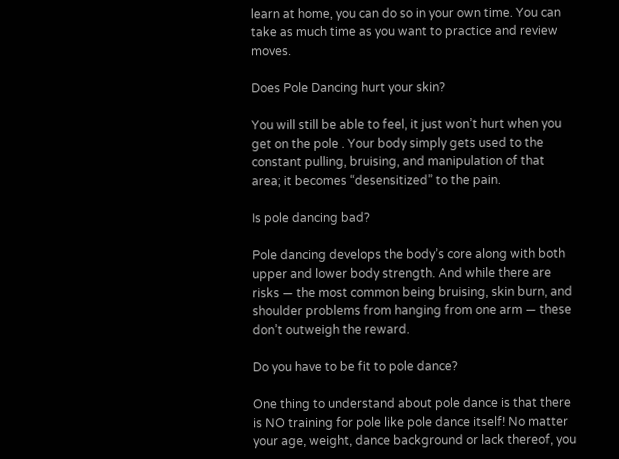learn at home, you can do so in your own time. You can take as much time as you want to practice and review moves.

Does Pole Dancing hurt your skin?

You will still be able to feel, it just won’t hurt when you get on the pole . Your body simply gets used to the constant pulling, bruising, and manipulation of that area; it becomes “desensitized” to the pain.

Is pole dancing bad?

Pole dancing develops the body’s core along with both upper and lower body strength. And while there are risks — the most common being bruising, skin burn, and shoulder problems from hanging from one arm — these don’t outweigh the reward.

Do you have to be fit to pole dance?

One thing to understand about pole dance is that there is NO training for pole like pole dance itself! No matter your age, weight, dance background or lack thereof, you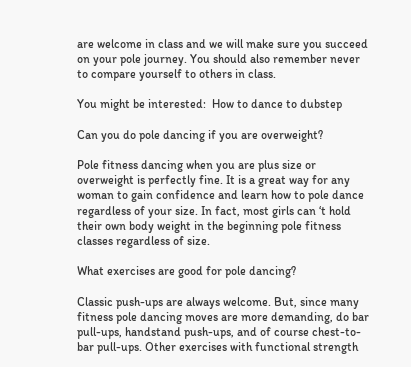are welcome in class and we will make sure you succeed on your pole journey. You should also remember never to compare yourself to others in class.

You might be interested:  How to dance to dubstep

Can you do pole dancing if you are overweight?

Pole fitness dancing when you are plus size or overweight is perfectly fine. It is a great way for any woman to gain confidence and learn how to pole dance regardless of your size. In fact, most girls can ‘t hold their own body weight in the beginning pole fitness classes regardless of size.

What exercises are good for pole dancing?

Classic push-ups are always welcome. But, since many fitness pole dancing moves are more demanding, do bar pull-ups, handstand push-ups, and of course chest-to-bar pull-ups. Other exercises with functional strength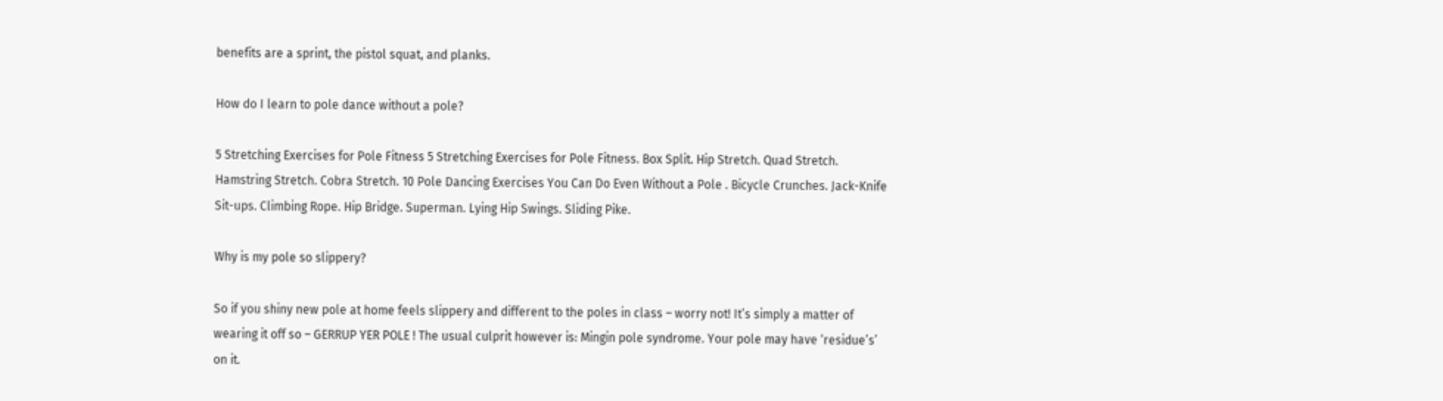benefits are a sprint, the pistol squat, and planks.

How do I learn to pole dance without a pole?

5 Stretching Exercises for Pole Fitness 5 Stretching Exercises for Pole Fitness. Box Split. Hip Stretch. Quad Stretch. Hamstring Stretch. Cobra Stretch. 10 Pole Dancing Exercises You Can Do Even Without a Pole . Bicycle Crunches. Jack-Knife Sit-ups. Climbing Rope. Hip Bridge. Superman. Lying Hip Swings. Sliding Pike.

Why is my pole so slippery?

So if you shiny new pole at home feels slippery and different to the poles in class – worry not! It’s simply a matter of wearing it off so – GERRUP YER POLE ! The usual culprit however is: Mingin pole syndrome. Your pole may have ‘residue’s’ on it.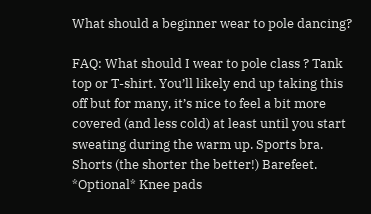What should a beginner wear to pole dancing?

FAQ: What should I wear to pole class ? Tank top or T-shirt. You’ll likely end up taking this off but for many, it’s nice to feel a bit more covered (and less cold) at least until you start sweating during the warm up. Sports bra. Shorts (the shorter the better!) Barefeet. *Optional* Knee pads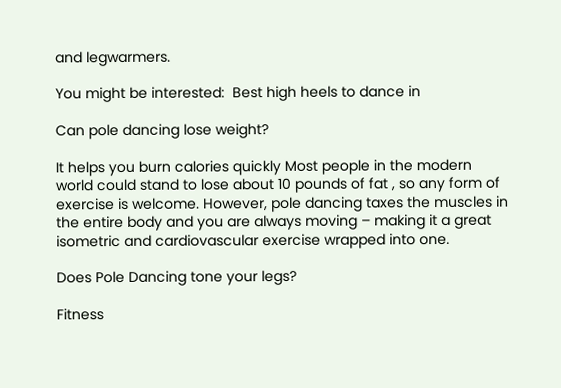and legwarmers.

You might be interested:  Best high heels to dance in

Can pole dancing lose weight?

It helps you burn calories quickly Most people in the modern world could stand to lose about 10 pounds of fat , so any form of exercise is welcome. However, pole dancing taxes the muscles in the entire body and you are always moving – making it a great isometric and cardiovascular exercise wrapped into one.

Does Pole Dancing tone your legs?

Fitness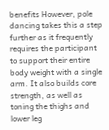benefits However, pole dancing takes this a step further as it frequently requires the participant to support their entire body weight with a single arm. It also builds core strength, as well as toning the thighs and lower leg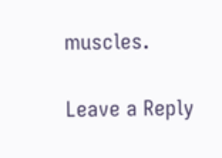muscles.

Leave a Reply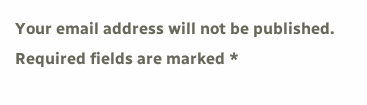Your email address will not be published. Required fields are marked *